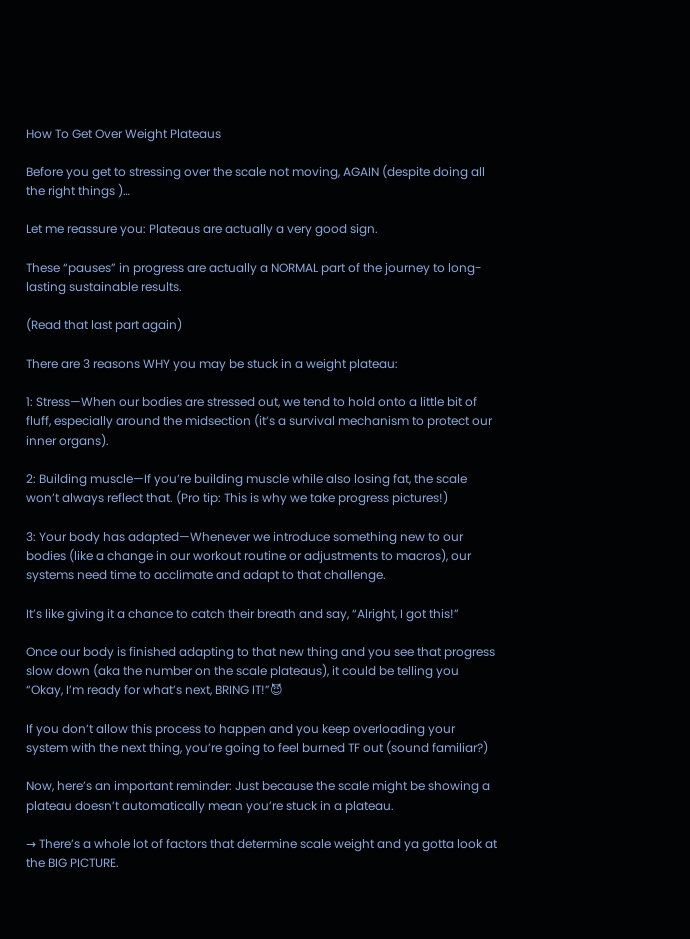How To Get Over Weight Plateaus

Before you get to stressing over the scale not moving, AGAIN (despite doing all the right things )…

Let me reassure you: Plateaus are actually a very good sign.

These “pauses” in progress are actually a NORMAL part of the journey to long-lasting sustainable results.

(Read that last part again)

There are 3 reasons WHY you may be stuck in a weight plateau:

1: Stress—When our bodies are stressed out, we tend to hold onto a little bit of fluff, especially around the midsection (it’s a survival mechanism to protect our inner organs).

2: Building muscle—If you’re building muscle while also losing fat, the scale won’t always reflect that. (Pro tip: This is why we take progress pictures!)

3: Your body has adapted—Whenever we introduce something new to our bodies (like a change in our workout routine or adjustments to macros), our systems need time to acclimate and adapt to that challenge.

It’s like giving it a chance to catch their breath and say, “Alright, I got this!”

Once our body is finished adapting to that new thing and you see that progress slow down (aka the number on the scale plateaus), it could be telling you “Okay, I’m ready for what’s next, BRING IT!”😈

If you don’t allow this process to happen and you keep overloading your system with the next thing, you’re going to feel burned TF out (sound familiar?)

Now, here’s an important reminder: Just because the scale might be showing a plateau doesn’t automatically mean you’re stuck in a plateau.

→ There’s a whole lot of factors that determine scale weight and ya gotta look at the BIG PICTURE.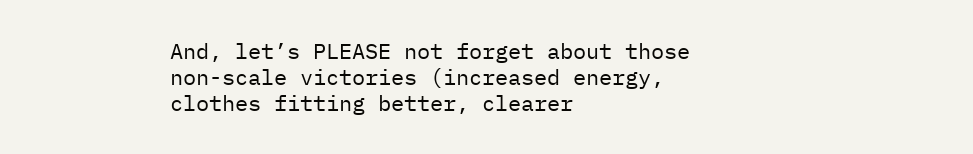And, let’s PLEASE not forget about those non-scale victories (increased energy, clothes fitting better, clearer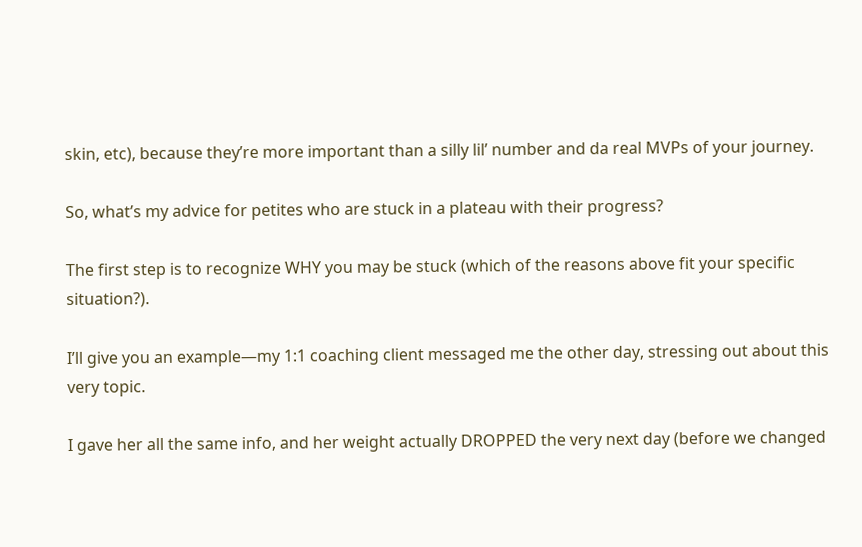skin, etc), because they’re more important than a silly lil’ number and da real MVPs of your journey.

So, what’s my advice for petites who are stuck in a plateau with their progress?

The first step is to recognize WHY you may be stuck (which of the reasons above fit your specific situation?).

I’ll give you an example—my 1:1 coaching client messaged me the other day, stressing out about this very topic.

I gave her all the same info, and her weight actually DROPPED the very next day (before we changed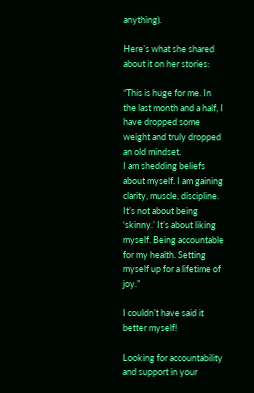anything).

Here’s what she shared about it on her stories:

“This is huge for me. In the last month and a half, I have dropped some weight and truly dropped an old mindset.
I am shedding beliefs about myself. I am gaining clarity, muscle, discipline.
It’s not about being ‘skinny.’ It’s about liking myself. Being accountable for my health. Setting myself up for a lifetime of joy.”

I couldn’t have said it better myself!

Looking for accountability and support in your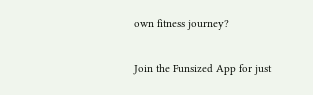own fitness journey?

Join the Funsized App for just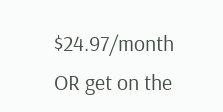$24.97/month OR get on the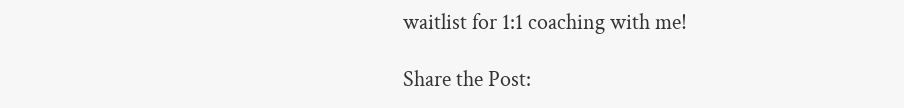waitlist for 1:1 coaching with me!

Share the Post: